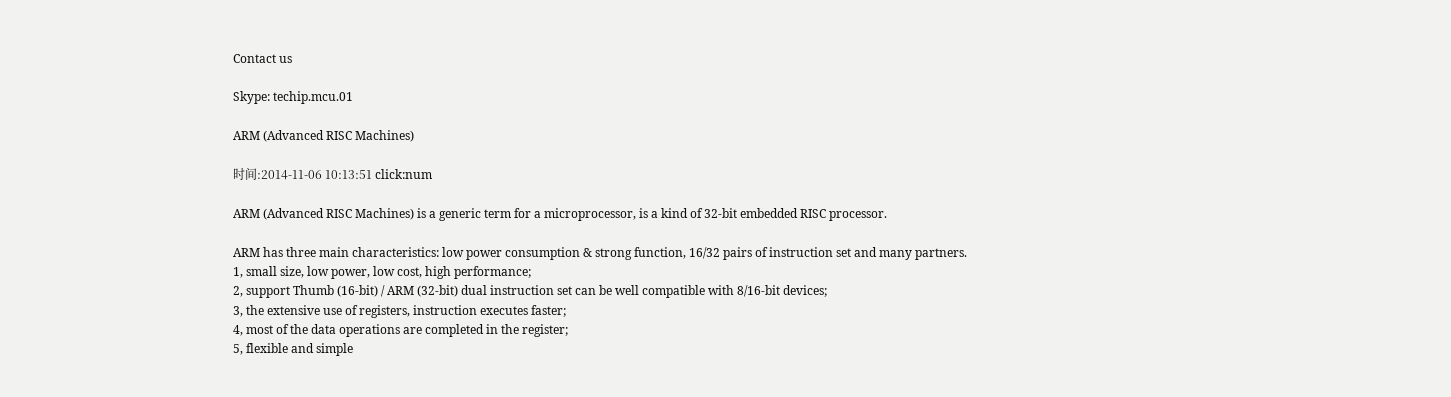Contact us

Skype: techip.mcu.01

ARM (Advanced RISC Machines)

时间:2014-11-06 10:13:51 click:num

ARM (Advanced RISC Machines) is a generic term for a microprocessor, is a kind of 32-bit embedded RISC processor.

ARM has three main characteristics: low power consumption & strong function, 16/32 pairs of instruction set and many partners.
1, small size, low power, low cost, high performance;
2, support Thumb (16-bit) / ARM (32-bit) dual instruction set can be well compatible with 8/16-bit devices;
3, the extensive use of registers, instruction executes faster;
4, most of the data operations are completed in the register;
5, flexible and simple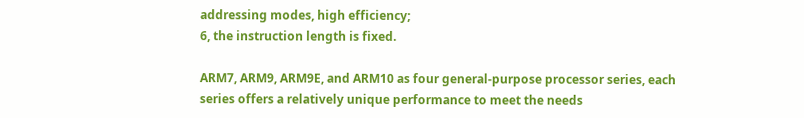addressing modes, high efficiency;
6, the instruction length is fixed.

ARM7, ARM9, ARM9E, and ARM10 as four general-purpose processor series, each series offers a relatively unique performance to meet the needs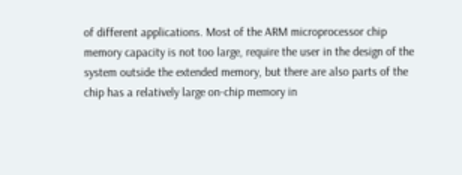of different applications. Most of the ARM microprocessor chip memory capacity is not too large, require the user in the design of the system outside the extended memory, but there are also parts of the chip has a relatively large on-chip memory in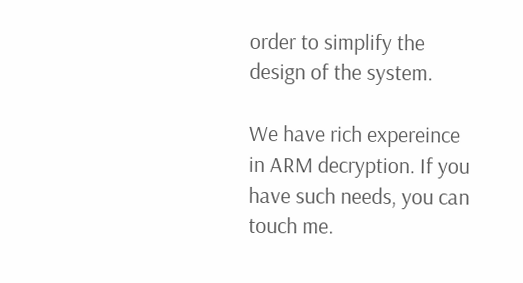order to simplify the design of the system.

We have rich expereince in ARM decryption. If you have such needs, you can touch me.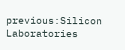previous:Silicon Laboratories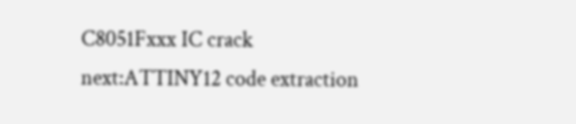C8051Fxxx IC crack next:ATTINY12 code extraction